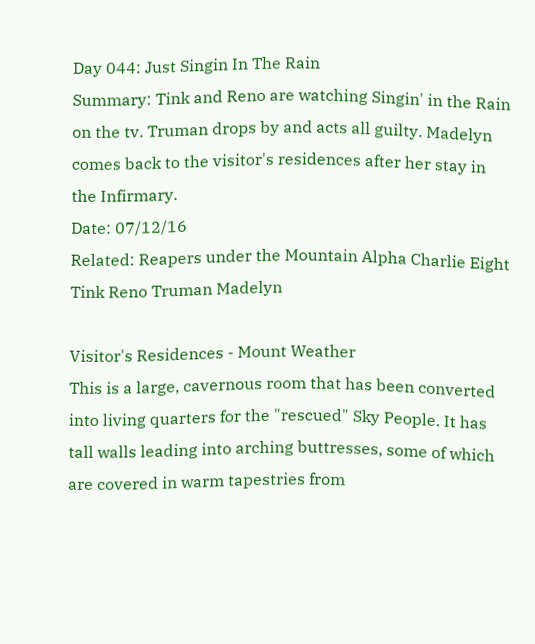Day 044: Just Singin In The Rain
Summary: Tink and Reno are watching Singin' in the Rain on the tv. Truman drops by and acts all guilty. Madelyn comes back to the visitor's residences after her stay in the Infirmary.
Date: 07/12/16
Related: Reapers under the Mountain Alpha Charlie Eight
Tink Reno Truman Madelyn

Visitor's Residences - Mount Weather
This is a large, cavernous room that has been converted into living quarters for the "rescued" Sky People. It has tall walls leading into arching buttresses, some of which are covered in warm tapestries from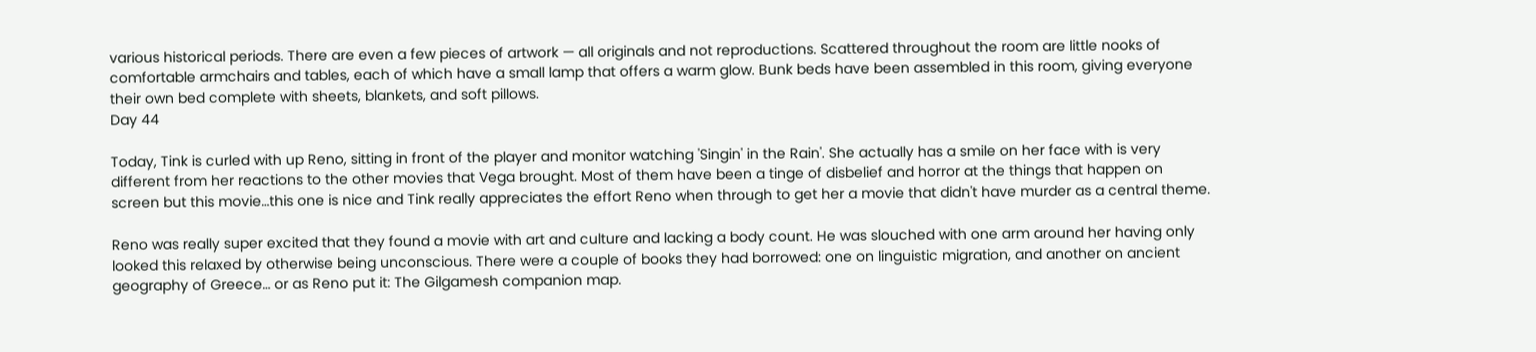various historical periods. There are even a few pieces of artwork — all originals and not reproductions. Scattered throughout the room are little nooks of comfortable armchairs and tables, each of which have a small lamp that offers a warm glow. Bunk beds have been assembled in this room, giving everyone their own bed complete with sheets, blankets, and soft pillows.
Day 44

Today, Tink is curled with up Reno, sitting in front of the player and monitor watching 'Singin' in the Rain'. She actually has a smile on her face with is very different from her reactions to the other movies that Vega brought. Most of them have been a tinge of disbelief and horror at the things that happen on screen but this movie…this one is nice and Tink really appreciates the effort Reno when through to get her a movie that didn't have murder as a central theme.

Reno was really super excited that they found a movie with art and culture and lacking a body count. He was slouched with one arm around her having only looked this relaxed by otherwise being unconscious. There were a couple of books they had borrowed: one on linguistic migration, and another on ancient geography of Greece… or as Reno put it: The Gilgamesh companion map.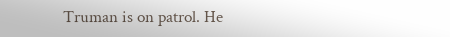Truman is on patrol. He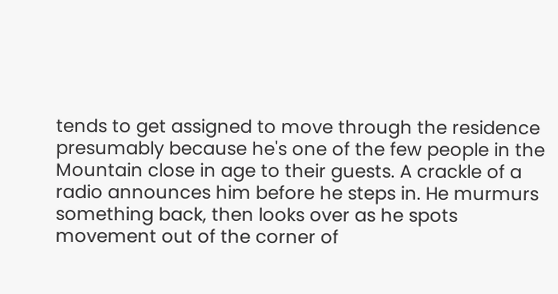tends to get assigned to move through the residence presumably because he's one of the few people in the Mountain close in age to their guests. A crackle of a radio announces him before he steps in. He murmurs something back, then looks over as he spots movement out of the corner of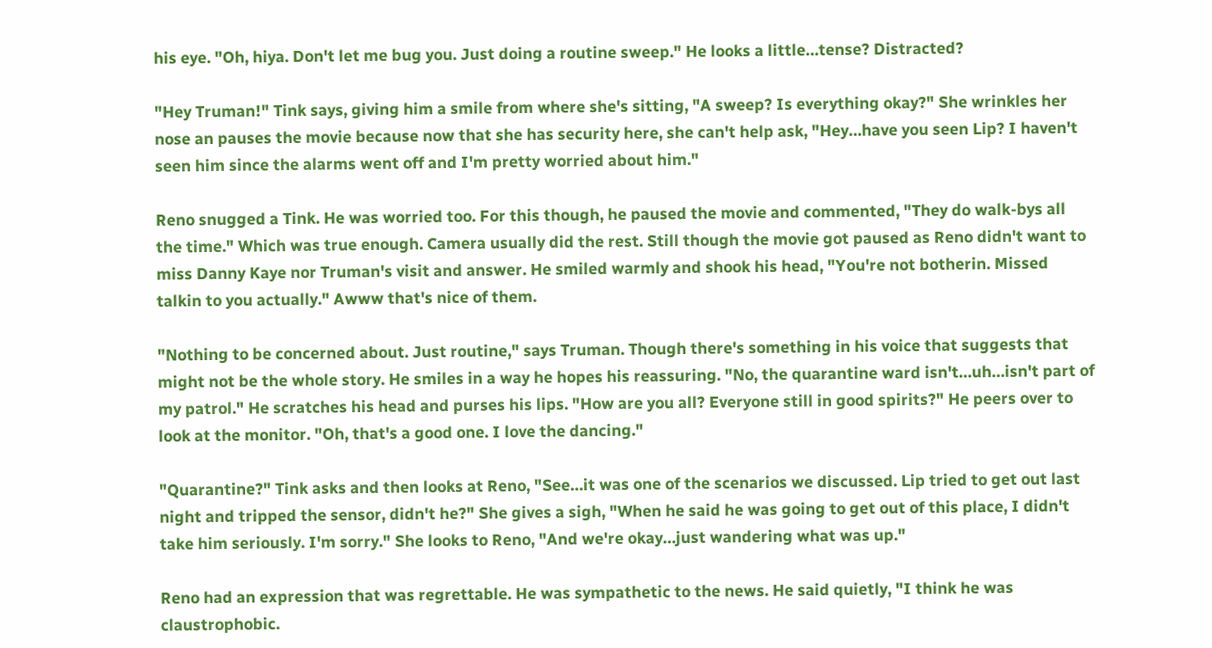his eye. "Oh, hiya. Don't let me bug you. Just doing a routine sweep." He looks a little…tense? Distracted?

"Hey Truman!" Tink says, giving him a smile from where she's sitting, "A sweep? Is everything okay?" She wrinkles her nose an pauses the movie because now that she has security here, she can't help ask, "Hey…have you seen Lip? I haven't seen him since the alarms went off and I'm pretty worried about him."

Reno snugged a Tink. He was worried too. For this though, he paused the movie and commented, "They do walk-bys all the time." Which was true enough. Camera usually did the rest. Still though the movie got paused as Reno didn't want to miss Danny Kaye nor Truman's visit and answer. He smiled warmly and shook his head, "You're not botherin. Missed talkin to you actually." Awww that's nice of them.

"Nothing to be concerned about. Just routine," says Truman. Though there's something in his voice that suggests that might not be the whole story. He smiles in a way he hopes his reassuring. "No, the quarantine ward isn't…uh…isn't part of my patrol." He scratches his head and purses his lips. "How are you all? Everyone still in good spirits?" He peers over to look at the monitor. "Oh, that's a good one. I love the dancing."

"Quarantine?" Tink asks and then looks at Reno, "See…it was one of the scenarios we discussed. Lip tried to get out last night and tripped the sensor, didn't he?" She gives a sigh, "When he said he was going to get out of this place, I didn't take him seriously. I'm sorry." She looks to Reno, "And we're okay…just wandering what was up."

Reno had an expression that was regrettable. He was sympathetic to the news. He said quietly, "I think he was claustrophobic.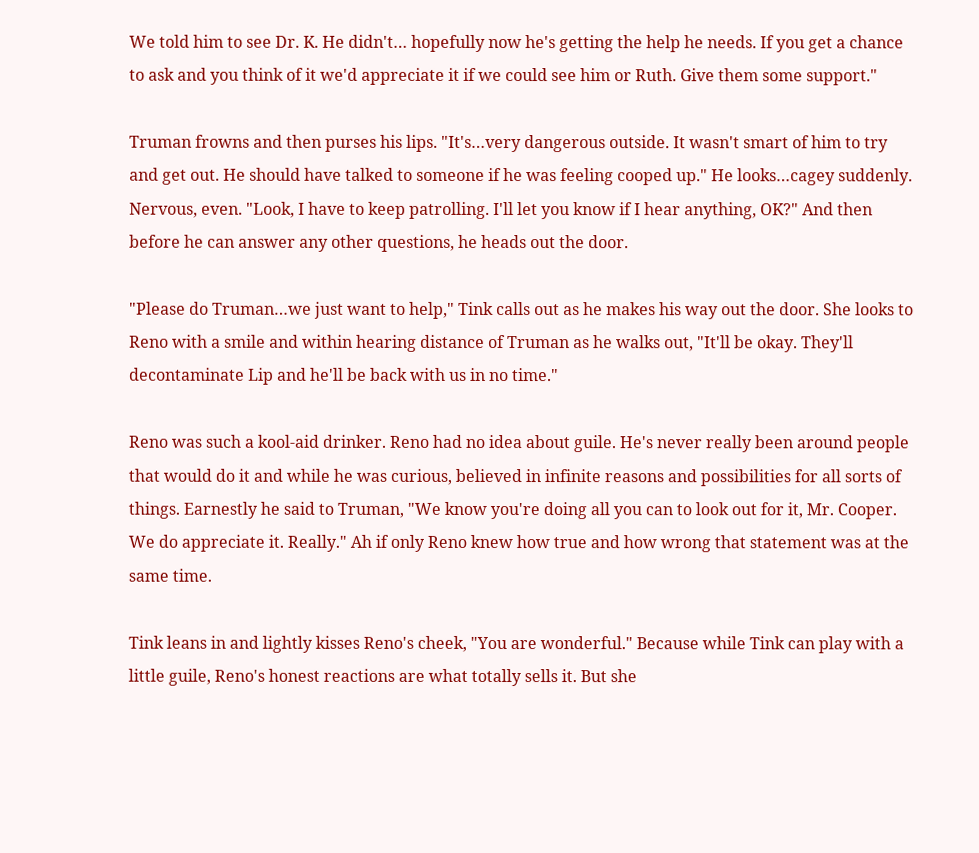We told him to see Dr. K. He didn't… hopefully now he's getting the help he needs. If you get a chance to ask and you think of it we'd appreciate it if we could see him or Ruth. Give them some support."

Truman frowns and then purses his lips. "It's…very dangerous outside. It wasn't smart of him to try and get out. He should have talked to someone if he was feeling cooped up." He looks…cagey suddenly. Nervous, even. "Look, I have to keep patrolling. I'll let you know if I hear anything, OK?" And then before he can answer any other questions, he heads out the door.

"Please do Truman…we just want to help," Tink calls out as he makes his way out the door. She looks to Reno with a smile and within hearing distance of Truman as he walks out, "It'll be okay. They'll decontaminate Lip and he'll be back with us in no time."

Reno was such a kool-aid drinker. Reno had no idea about guile. He's never really been around people that would do it and while he was curious, believed in infinite reasons and possibilities for all sorts of things. Earnestly he said to Truman, "We know you're doing all you can to look out for it, Mr. Cooper. We do appreciate it. Really." Ah if only Reno knew how true and how wrong that statement was at the same time.

Tink leans in and lightly kisses Reno's cheek, "You are wonderful." Because while Tink can play with a little guile, Reno's honest reactions are what totally sells it. But she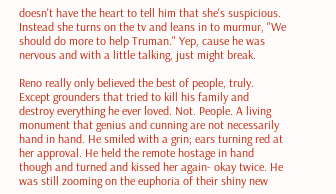doesn't have the heart to tell him that she's suspicious. Instead she turns on the tv and leans in to murmur, "We should do more to help Truman." Yep, cause he was nervous and with a little talking, just might break.

Reno really only believed the best of people, truly. Except grounders that tried to kill his family and destroy everything he ever loved. Not. People. A living monument that genius and cunning are not necessarily hand in hand. He smiled with a grin; ears turning red at her approval. He held the remote hostage in hand though and turned and kissed her again- okay twice. He was still zooming on the euphoria of their shiny new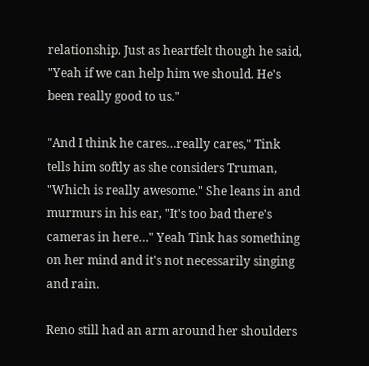relationship. Just as heartfelt though he said, "Yeah if we can help him we should. He's been really good to us."

"And I think he cares…really cares," Tink tells him softly as she considers Truman, "Which is really awesome." She leans in and murmurs in his ear, "It's too bad there's cameras in here…" Yeah Tink has something on her mind and it's not necessarily singing and rain.

Reno still had an arm around her shoulders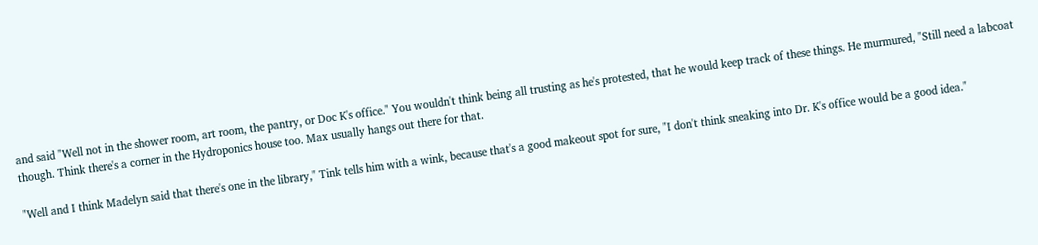and said "Well not in the shower room, art room, the pantry, or Doc K's office." You wouldn't think being all trusting as he's protested, that he would keep track of these things. He murmured, "Still need a labcoat though. Think there's a corner in the Hydroponics house too. Max usually hangs out there for that.

"Well and I think Madelyn said that there's one in the library," Tink tells him with a wink, because that's a good makeout spot for sure, "I don't think sneaking into Dr. K's office would be a good idea."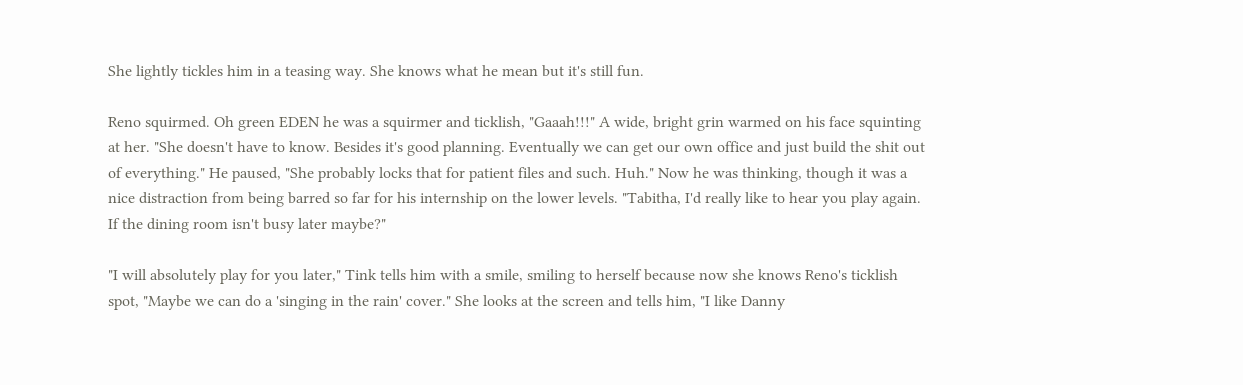She lightly tickles him in a teasing way. She knows what he mean but it's still fun.

Reno squirmed. Oh green EDEN he was a squirmer and ticklish, "Gaaah!!!" A wide, bright grin warmed on his face squinting at her. "She doesn't have to know. Besides it's good planning. Eventually we can get our own office and just build the shit out of everything." He paused, "She probably locks that for patient files and such. Huh." Now he was thinking, though it was a nice distraction from being barred so far for his internship on the lower levels. "Tabitha, I'd really like to hear you play again. If the dining room isn't busy later maybe?"

"I will absolutely play for you later," Tink tells him with a smile, smiling to herself because now she knows Reno's ticklish spot, "Maybe we can do a 'singing in the rain' cover." She looks at the screen and tells him, "I like Danny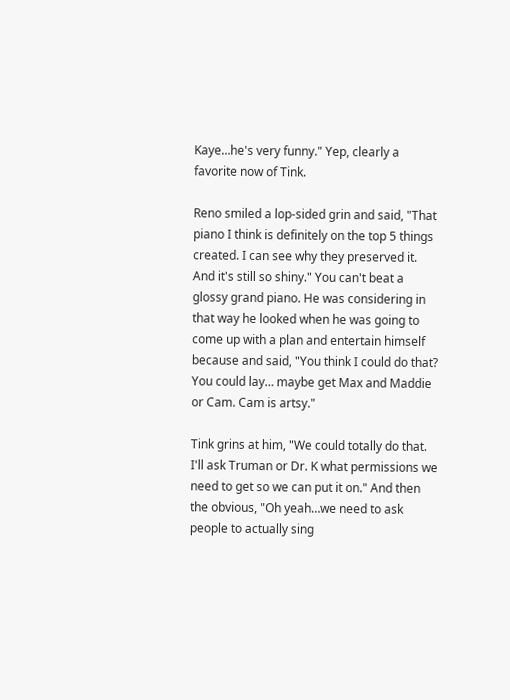Kaye…he's very funny." Yep, clearly a favorite now of Tink.

Reno smiled a lop-sided grin and said, "That piano I think is definitely on the top 5 things created. I can see why they preserved it. And it's still so shiny." You can't beat a glossy grand piano. He was considering in that way he looked when he was going to come up with a plan and entertain himself because and said, "You think I could do that? You could lay… maybe get Max and Maddie or Cam. Cam is artsy."

Tink grins at him, "We could totally do that. I'll ask Truman or Dr. K what permissions we need to get so we can put it on." And then the obvious, "Oh yeah…we need to ask people to actually sing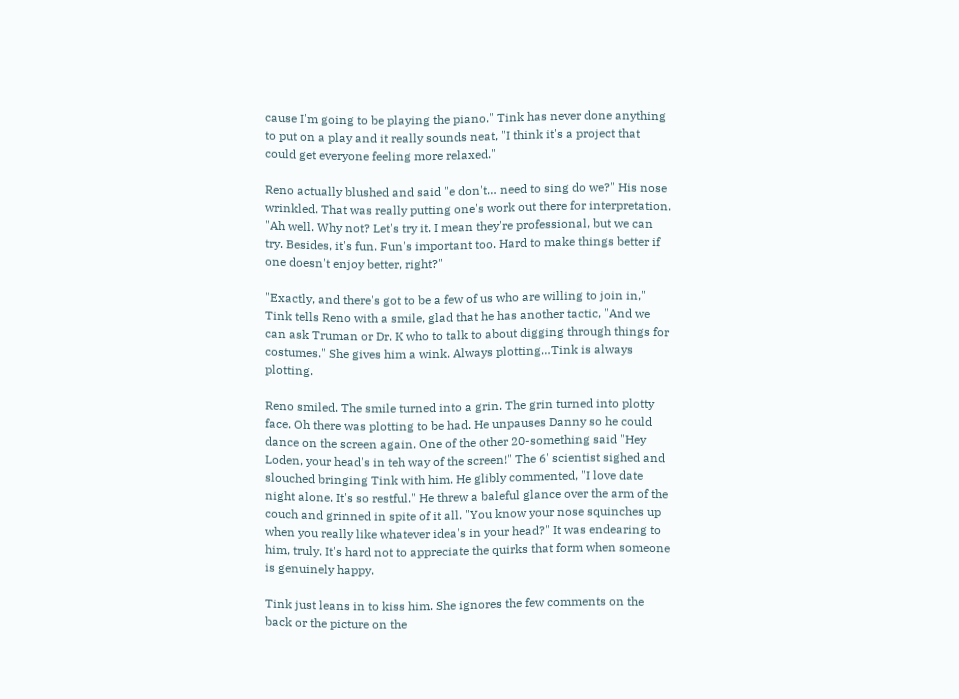cause I'm going to be playing the piano." Tink has never done anything to put on a play and it really sounds neat, "I think it's a project that could get everyone feeling more relaxed."

Reno actually blushed and said "e don't… need to sing do we?" His nose wrinkled. That was really putting one's work out there for interpretation. "Ah well. Why not? Let's try it. I mean they're professional, but we can try. Besides, it's fun. Fun's important too. Hard to make things better if one doesn't enjoy better, right?"

"Exactly, and there's got to be a few of us who are willing to join in," Tink tells Reno with a smile, glad that he has another tactic, "And we can ask Truman or Dr. K who to talk to about digging through things for costumes." She gives him a wink. Always plotting…Tink is always plotting.

Reno smiled. The smile turned into a grin. The grin turned into plotty face. Oh there was plotting to be had. He unpauses Danny so he could dance on the screen again. One of the other 20-something said "Hey Loden, your head's in teh way of the screen!" The 6' scientist sighed and slouched bringing Tink with him. He glibly commented, "I love date night alone. It's so restful." He threw a baleful glance over the arm of the couch and grinned in spite of it all. "You know your nose squinches up when you really like whatever idea's in your head?" It was endearing to him, truly. It's hard not to appreciate the quirks that form when someone is genuinely happy.

Tink just leans in to kiss him. She ignores the few comments on the back or the picture on the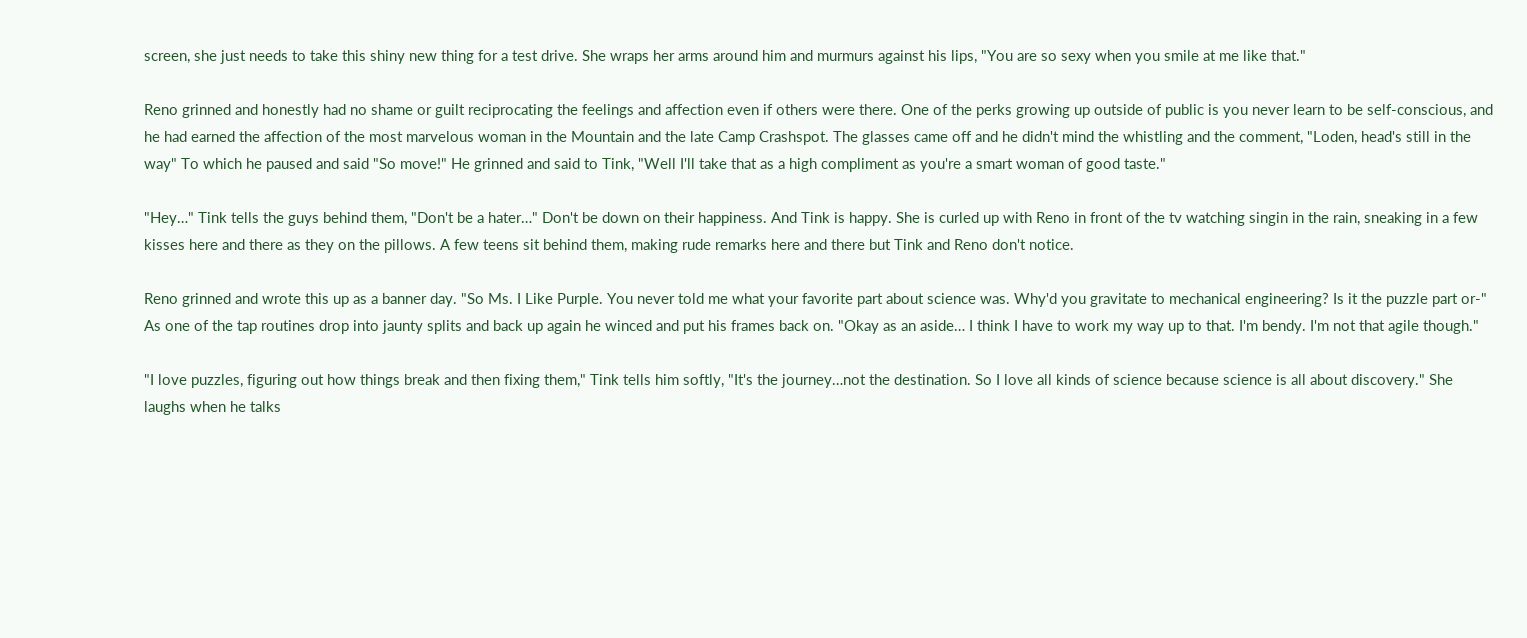screen, she just needs to take this shiny new thing for a test drive. She wraps her arms around him and murmurs against his lips, "You are so sexy when you smile at me like that."

Reno grinned and honestly had no shame or guilt reciprocating the feelings and affection even if others were there. One of the perks growing up outside of public is you never learn to be self-conscious, and he had earned the affection of the most marvelous woman in the Mountain and the late Camp Crashspot. The glasses came off and he didn't mind the whistling and the comment, "Loden, head's still in the way" To which he paused and said "So move!" He grinned and said to Tink, "Well I'll take that as a high compliment as you're a smart woman of good taste."

"Hey…" Tink tells the guys behind them, "Don't be a hater…" Don't be down on their happiness. And Tink is happy. She is curled up with Reno in front of the tv watching singin in the rain, sneaking in a few kisses here and there as they on the pillows. A few teens sit behind them, making rude remarks here and there but Tink and Reno don't notice.

Reno grinned and wrote this up as a banner day. "So Ms. I Like Purple. You never told me what your favorite part about science was. Why'd you gravitate to mechanical engineering? Is it the puzzle part or-" As one of the tap routines drop into jaunty splits and back up again he winced and put his frames back on. "Okay as an aside… I think I have to work my way up to that. I'm bendy. I'm not that agile though."

"I love puzzles, figuring out how things break and then fixing them," Tink tells him softly, "It's the journey…not the destination. So I love all kinds of science because science is all about discovery." She laughs when he talks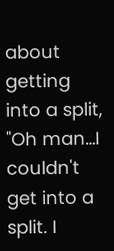about getting into a split, "Oh man…I couldn't get into a split. I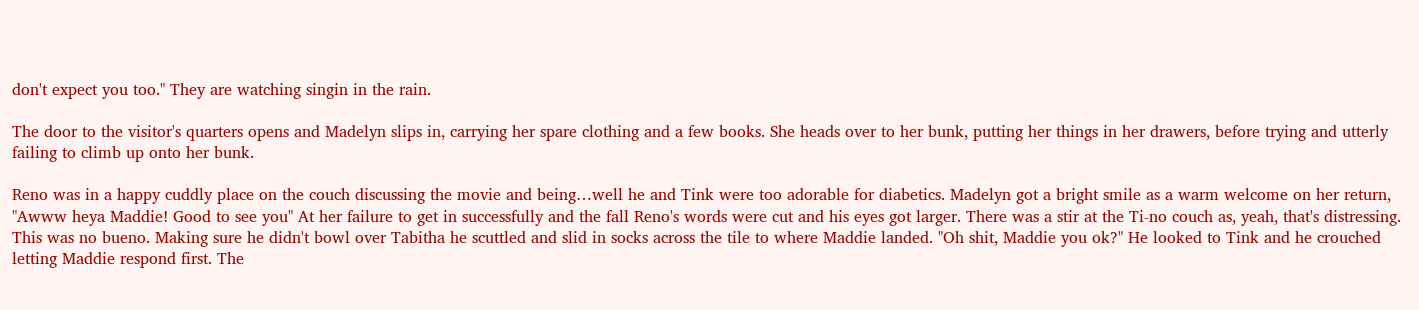don't expect you too." They are watching singin in the rain.

The door to the visitor's quarters opens and Madelyn slips in, carrying her spare clothing and a few books. She heads over to her bunk, putting her things in her drawers, before trying and utterly failing to climb up onto her bunk.

Reno was in a happy cuddly place on the couch discussing the movie and being…well he and Tink were too adorable for diabetics. Madelyn got a bright smile as a warm welcome on her return, "Awww heya Maddie! Good to see you" At her failure to get in successfully and the fall Reno's words were cut and his eyes got larger. There was a stir at the Ti-no couch as, yeah, that's distressing. This was no bueno. Making sure he didn't bowl over Tabitha he scuttled and slid in socks across the tile to where Maddie landed. "Oh shit, Maddie you ok?" He looked to Tink and he crouched letting Maddie respond first. The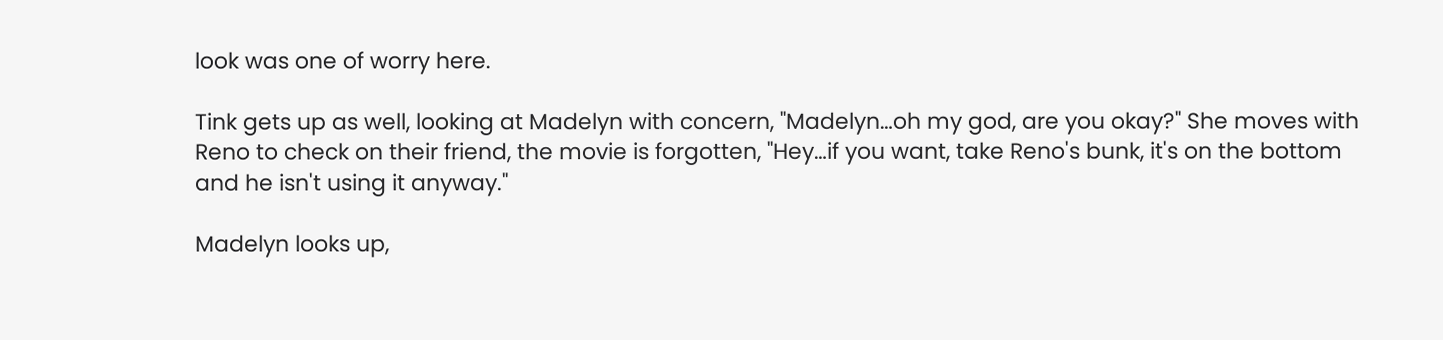look was one of worry here.

Tink gets up as well, looking at Madelyn with concern, "Madelyn…oh my god, are you okay?" She moves with Reno to check on their friend, the movie is forgotten, "Hey…if you want, take Reno's bunk, it's on the bottom and he isn't using it anyway."

Madelyn looks up,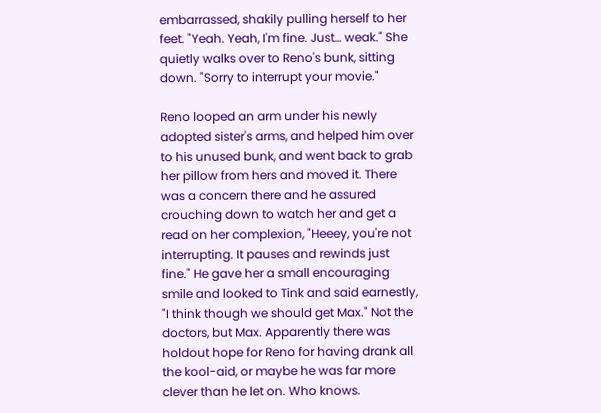embarrassed, shakily pulling herself to her feet. "Yeah. Yeah, I'm fine. Just… weak." She quietly walks over to Reno's bunk, sitting down. "Sorry to interrupt your movie."

Reno looped an arm under his newly adopted sister's arms, and helped him over to his unused bunk, and went back to grab her pillow from hers and moved it. There was a concern there and he assured crouching down to watch her and get a read on her complexion, "Heeey, you're not interrupting. It pauses and rewinds just fine." He gave her a small encouraging smile and looked to Tink and said earnestly, "I think though we should get Max." Not the doctors, but Max. Apparently there was holdout hope for Reno for having drank all the kool-aid, or maybe he was far more clever than he let on. Who knows.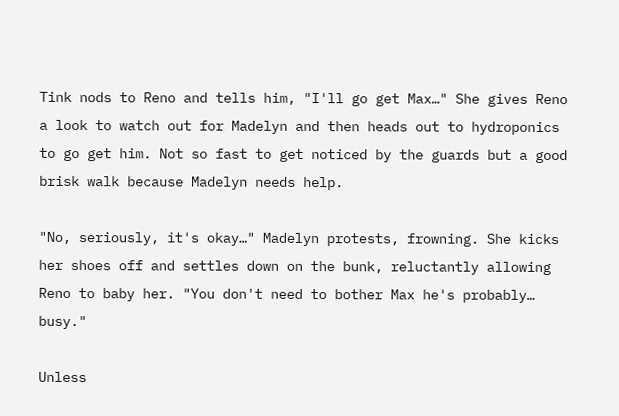Tink nods to Reno and tells him, "I'll go get Max…" She gives Reno a look to watch out for Madelyn and then heads out to hydroponics to go get him. Not so fast to get noticed by the guards but a good brisk walk because Madelyn needs help.

"No, seriously, it's okay…" Madelyn protests, frowning. She kicks her shoes off and settles down on the bunk, reluctantly allowing Reno to baby her. "You don't need to bother Max he's probably… busy."

Unless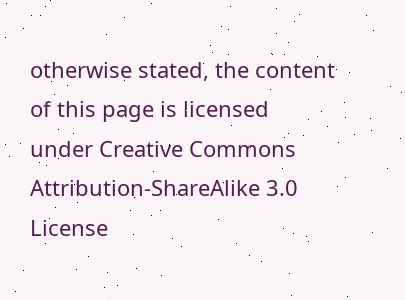otherwise stated, the content of this page is licensed under Creative Commons Attribution-ShareAlike 3.0 License